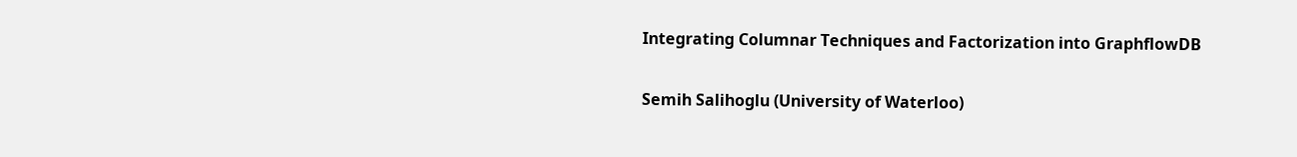Integrating Columnar Techniques and Factorization into GraphflowDB

Semih Salihoglu (University of Waterloo)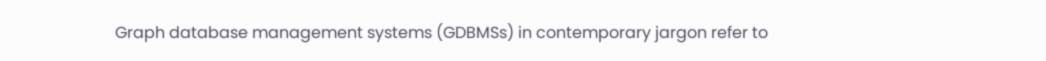Graph database management systems (GDBMSs) in contemporary jargon refer to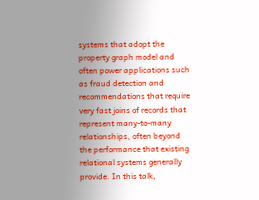systems that adopt the property graph model and often power applications such as fraud detection and recommendations that require very fast joins of records that represent many-to-many relationships, often beyond the performance that existing relational systems generally provide. In this talk,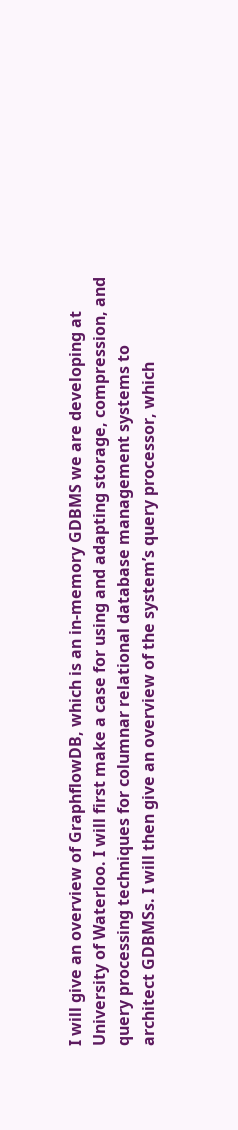I will give an overview of GraphflowDB, which is an in-memory GDBMS we are developing at University of Waterloo. I will first make a case for using and adapting storage, compression, and query processing techniques for columnar relational database management systems to architect GDBMSs. I will then give an overview of the system’s query processor, which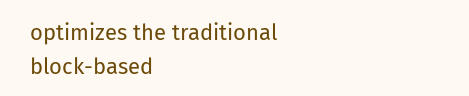optimizes the traditional block-based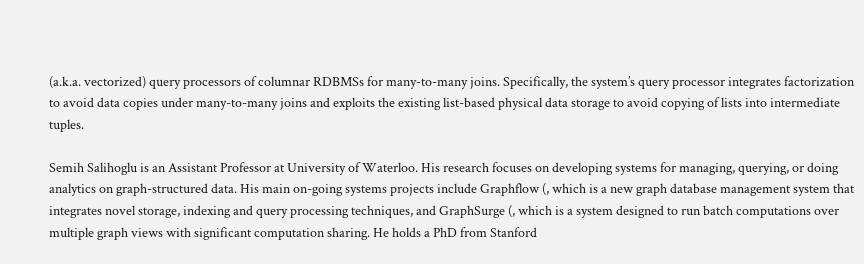(a.k.a. vectorized) query processors of columnar RDBMSs for many-to-many joins. Specifically, the system’s query processor integrates factorization to avoid data copies under many-to-many joins and exploits the existing list-based physical data storage to avoid copying of lists into intermediate tuples.

Semih Salihoglu is an Assistant Professor at University of Waterloo. His research focuses on developing systems for managing, querying, or doing analytics on graph-structured data. His main on-going systems projects include Graphflow (, which is a new graph database management system that integrates novel storage, indexing and query processing techniques, and GraphSurge (, which is a system designed to run batch computations over multiple graph views with significant computation sharing. He holds a PhD from Stanford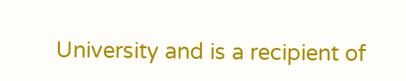University and is a recipient of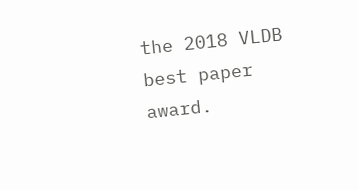the 2018 VLDB best paper award.